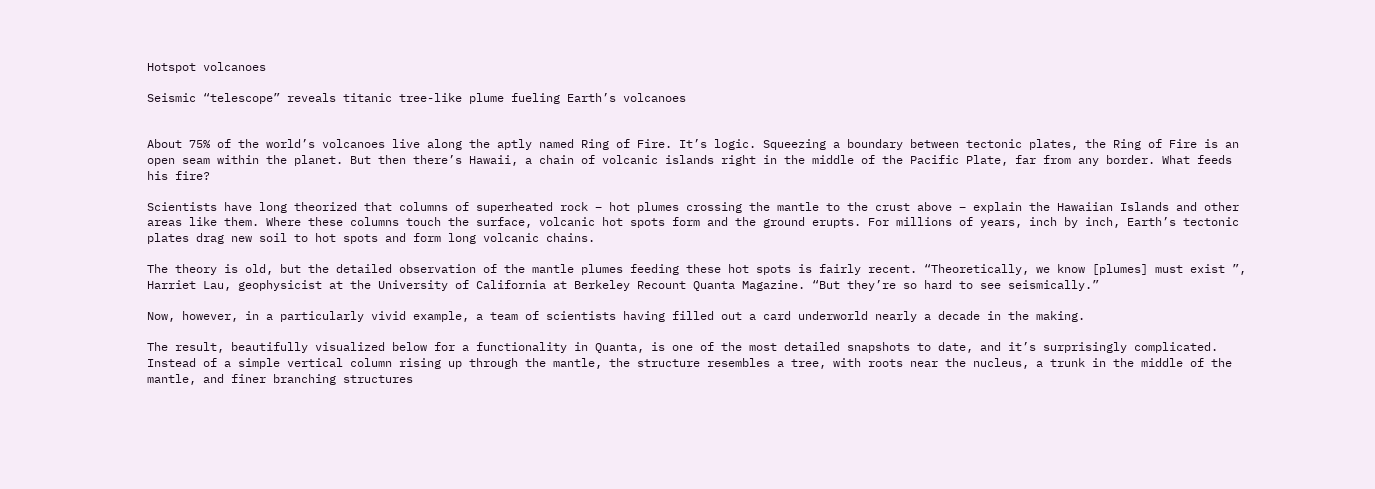Hotspot volcanoes

Seismic “telescope” reveals titanic tree-like plume fueling Earth’s volcanoes


About 75% of the world’s volcanoes live along the aptly named Ring of Fire. It’s logic. Squeezing a boundary between tectonic plates, the Ring of Fire is an open seam within the planet. But then there’s Hawaii, a chain of volcanic islands right in the middle of the Pacific Plate, far from any border. What feeds his fire?

Scientists have long theorized that columns of superheated rock – hot plumes crossing the mantle to the crust above – explain the Hawaiian Islands and other areas like them. Where these columns touch the surface, volcanic hot spots form and the ground erupts. For millions of years, inch by inch, Earth’s tectonic plates drag new soil to hot spots and form long volcanic chains.

The theory is old, but the detailed observation of the mantle plumes feeding these hot spots is fairly recent. “Theoretically, we know [plumes] must exist ”, Harriet Lau, geophysicist at the University of California at Berkeley Recount Quanta Magazine. “But they’re so hard to see seismically.”

Now, however, in a particularly vivid example, a team of scientists having filled out a card underworld nearly a decade in the making.

The result, beautifully visualized below for a functionality in Quanta, is one of the most detailed snapshots to date, and it’s surprisingly complicated. Instead of a simple vertical column rising up through the mantle, the structure resembles a tree, with roots near the nucleus, a trunk in the middle of the mantle, and finer branching structures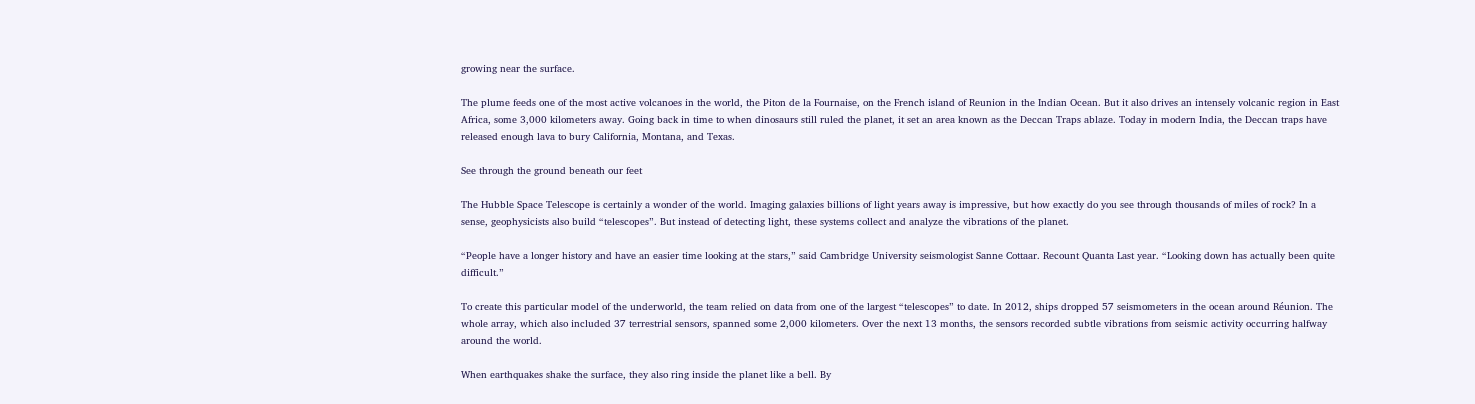growing near the surface.

The plume feeds one of the most active volcanoes in the world, the Piton de la Fournaise, on the French island of Reunion in the Indian Ocean. But it also drives an intensely volcanic region in East Africa, some 3,000 kilometers away. Going back in time to when dinosaurs still ruled the planet, it set an area known as the Deccan Traps ablaze. Today in modern India, the Deccan traps have released enough lava to bury California, Montana, and Texas.

See through the ground beneath our feet

The Hubble Space Telescope is certainly a wonder of the world. Imaging galaxies billions of light years away is impressive, but how exactly do you see through thousands of miles of rock? In a sense, geophysicists also build “telescopes”. But instead of detecting light, these systems collect and analyze the vibrations of the planet.

“People have a longer history and have an easier time looking at the stars,” said Cambridge University seismologist Sanne Cottaar. Recount Quanta Last year. “Looking down has actually been quite difficult.”

To create this particular model of the underworld, the team relied on data from one of the largest “telescopes” to date. In 2012, ships dropped 57 seismometers in the ocean around Réunion. The whole array, which also included 37 terrestrial sensors, spanned some 2,000 kilometers. Over the next 13 months, the sensors recorded subtle vibrations from seismic activity occurring halfway around the world.

When earthquakes shake the surface, they also ring inside the planet like a bell. By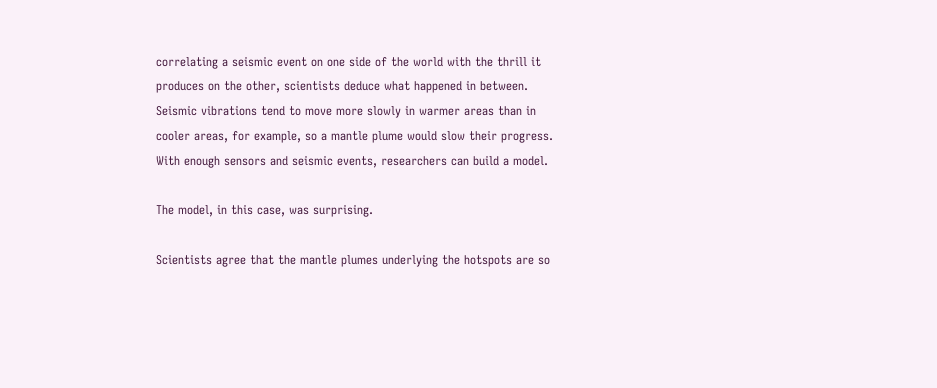correlating a seismic event on one side of the world with the thrill it produces on the other, scientists deduce what happened in between. Seismic vibrations tend to move more slowly in warmer areas than in cooler areas, for example, so a mantle plume would slow their progress. With enough sensors and seismic events, researchers can build a model.

The model, in this case, was surprising.

Scientists agree that the mantle plumes underlying the hotspots are so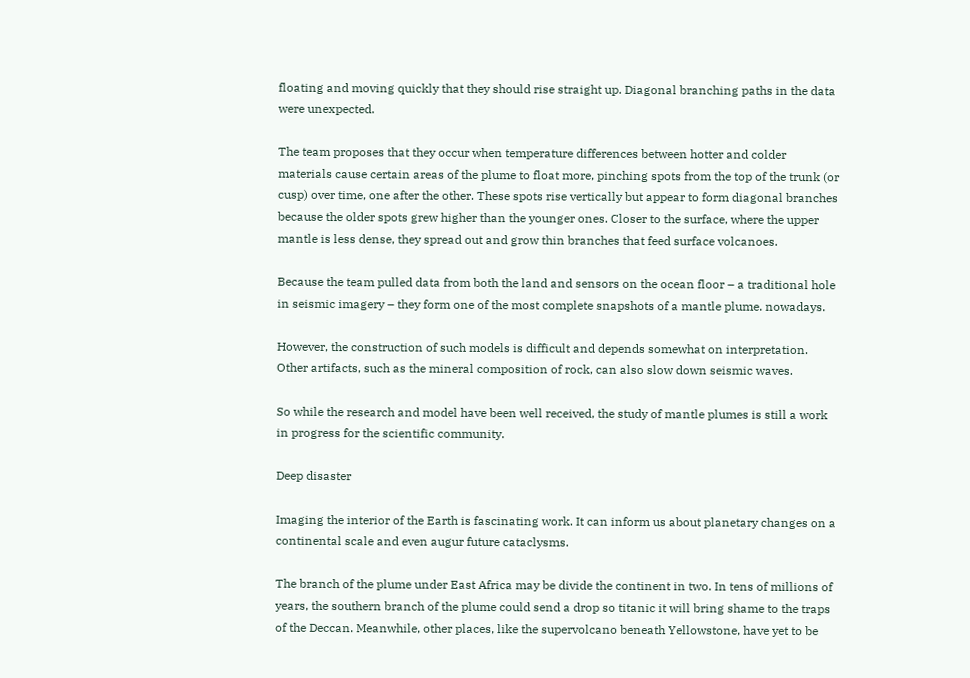floating and moving quickly that they should rise straight up. Diagonal branching paths in the data were unexpected.

The team proposes that they occur when temperature differences between hotter and colder materials cause certain areas of the plume to float more, pinching spots from the top of the trunk (or cusp) over time, one after the other. These spots rise vertically but appear to form diagonal branches because the older spots grew higher than the younger ones. Closer to the surface, where the upper mantle is less dense, they spread out and grow thin branches that feed surface volcanoes.

Because the team pulled data from both the land and sensors on the ocean floor – a traditional hole in seismic imagery – they form one of the most complete snapshots of a mantle plume. nowadays.

However, the construction of such models is difficult and depends somewhat on interpretation. Other artifacts, such as the mineral composition of rock, can also slow down seismic waves.

So while the research and model have been well received, the study of mantle plumes is still a work in progress for the scientific community.

Deep disaster

Imaging the interior of the Earth is fascinating work. It can inform us about planetary changes on a continental scale and even augur future cataclysms.

The branch of the plume under East Africa may be divide the continent in two. In tens of millions of years, the southern branch of the plume could send a drop so titanic it will bring shame to the traps of the Deccan. Meanwhile, other places, like the supervolcano beneath Yellowstone, have yet to be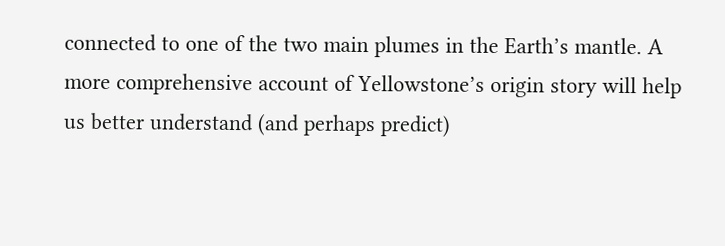connected to one of the two main plumes in the Earth’s mantle. A more comprehensive account of Yellowstone’s origin story will help us better understand (and perhaps predict)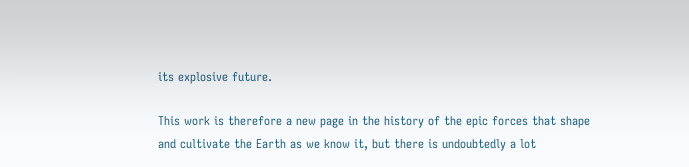its explosive future.

This work is therefore a new page in the history of the epic forces that shape and cultivate the Earth as we know it, but there is undoubtedly a lot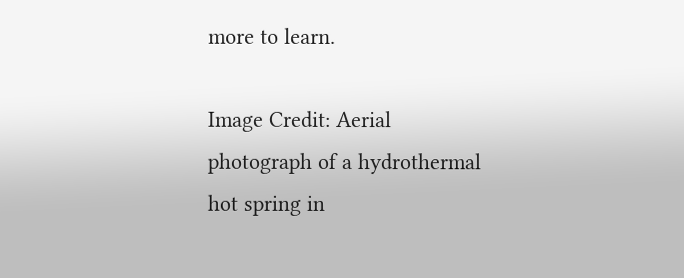more to learn.

Image Credit: Aerial photograph of a hydrothermal hot spring in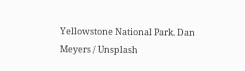Yellowstone National Park. Dan Meyers / Unsplash